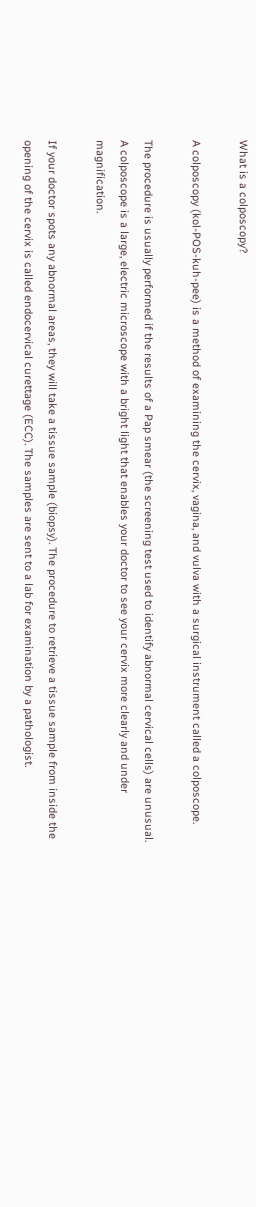What is a colposcopy?

A colposcopy (kol-POS-kuh-pee) is a method of examining the cervix, vagina, and vulva with a surgical instrument called a colposcope.

The procedure is usually performed if the results of a Pap smear (the screening test used to identify abnormal cervical cells) are unusual. A colposcope is a large, electric microscope with a bright light that enables your doctor to see your cervix more clearly and under magnification.

If your doctor spots any abnormal areas, they will take a tissue sample (biopsy). The procedure to retrieve a tissue sample from inside the opening of the cervix is called endocervical curettage (ECC). The samples are sent to a lab for examination by a pathologist.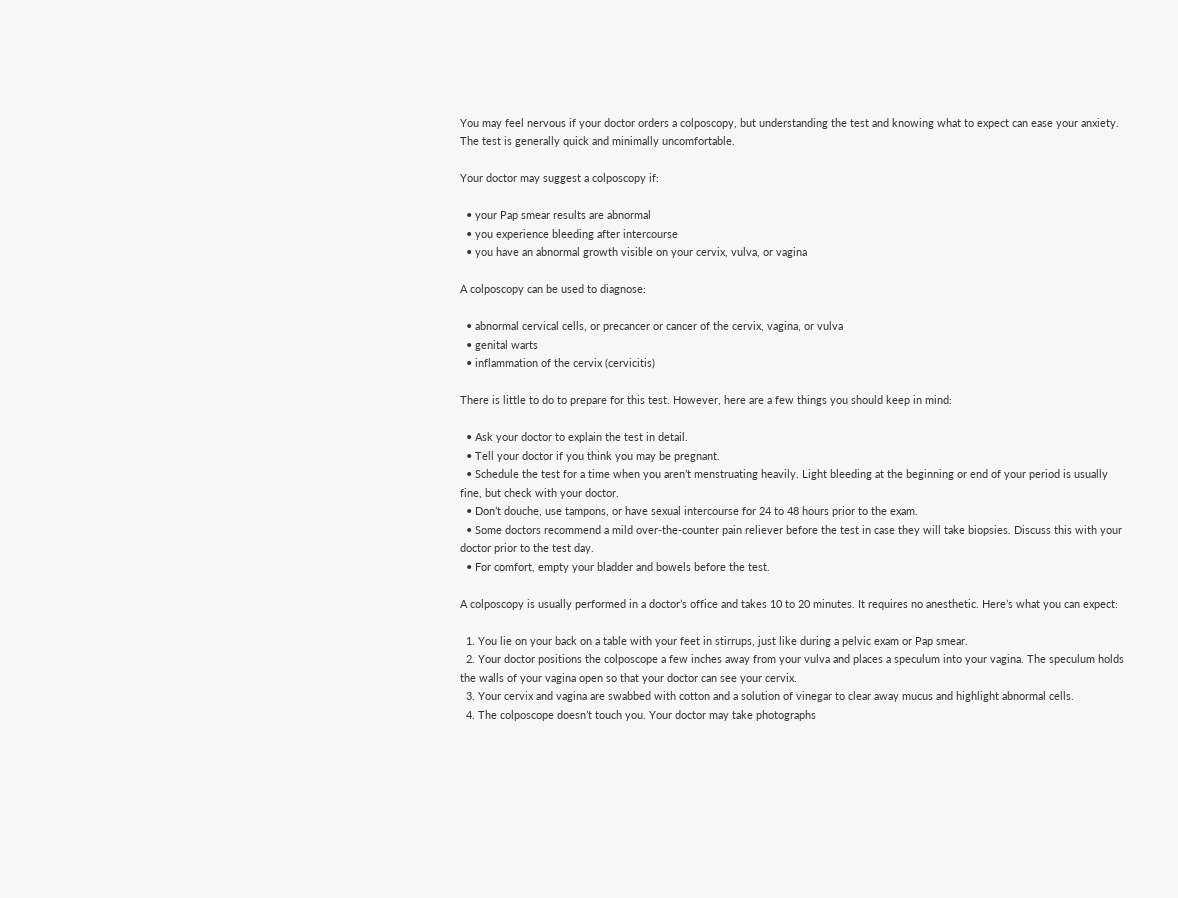You may feel nervous if your doctor orders a colposcopy, but understanding the test and knowing what to expect can ease your anxiety. The test is generally quick and minimally uncomfortable.

Your doctor may suggest a colposcopy if:

  • your Pap smear results are abnormal
  • you experience bleeding after intercourse
  • you have an abnormal growth visible on your cervix, vulva, or vagina

A colposcopy can be used to diagnose:

  • abnormal cervical cells, or precancer or cancer of the cervix, vagina, or vulva
  • genital warts
  • inflammation of the cervix (cervicitis)

There is little to do to prepare for this test. However, here are a few things you should keep in mind:

  • Ask your doctor to explain the test in detail.
  • Tell your doctor if you think you may be pregnant.
  • Schedule the test for a time when you aren’t menstruating heavily. Light bleeding at the beginning or end of your period is usually fine, but check with your doctor.
  • Don’t douche, use tampons, or have sexual intercourse for 24 to 48 hours prior to the exam.
  • Some doctors recommend a mild over-the-counter pain reliever before the test in case they will take biopsies. Discuss this with your doctor prior to the test day.
  • For comfort, empty your bladder and bowels before the test.

A colposcopy is usually performed in a doctor’s office and takes 10 to 20 minutes. It requires no anesthetic. Here’s what you can expect:

  1. You lie on your back on a table with your feet in stirrups, just like during a pelvic exam or Pap smear.
  2. Your doctor positions the colposcope a few inches away from your vulva and places a speculum into your vagina. The speculum holds the walls of your vagina open so that your doctor can see your cervix.
  3. Your cervix and vagina are swabbed with cotton and a solution of vinegar to clear away mucus and highlight abnormal cells.
  4. The colposcope doesn’t touch you. Your doctor may take photographs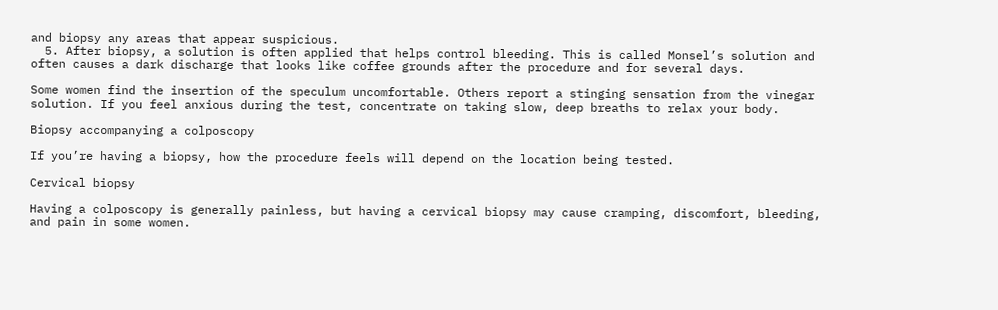and biopsy any areas that appear suspicious.
  5. After biopsy, a solution is often applied that helps control bleeding. This is called Monsel’s solution and often causes a dark discharge that looks like coffee grounds after the procedure and for several days.

Some women find the insertion of the speculum uncomfortable. Others report a stinging sensation from the vinegar solution. If you feel anxious during the test, concentrate on taking slow, deep breaths to relax your body.

Biopsy accompanying a colposcopy

If you’re having a biopsy, how the procedure feels will depend on the location being tested.

Cervical biopsy

Having a colposcopy is generally painless, but having a cervical biopsy may cause cramping, discomfort, bleeding, and pain in some women.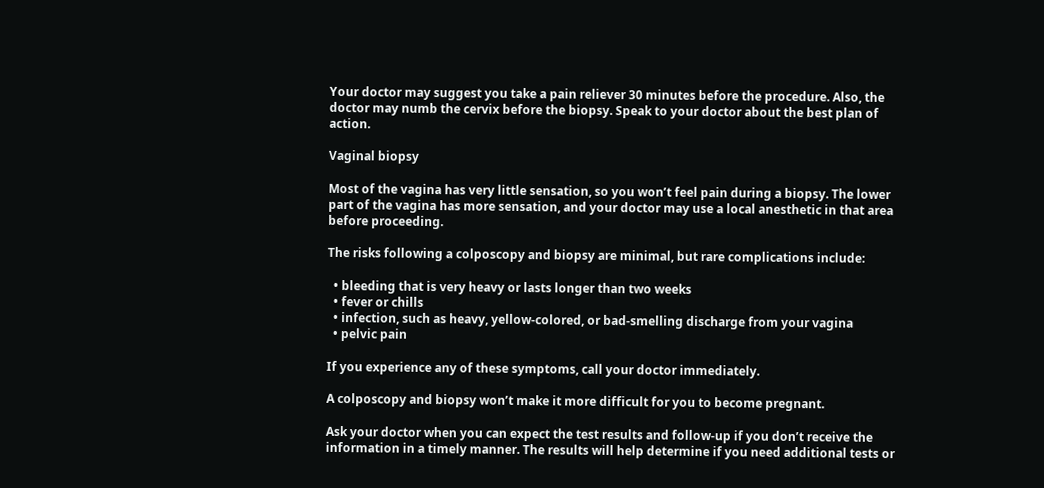Your doctor may suggest you take a pain reliever 30 minutes before the procedure. Also, the doctor may numb the cervix before the biopsy. Speak to your doctor about the best plan of action.

Vaginal biopsy

Most of the vagina has very little sensation, so you won’t feel pain during a biopsy. The lower part of the vagina has more sensation, and your doctor may use a local anesthetic in that area before proceeding.

The risks following a colposcopy and biopsy are minimal, but rare complications include:

  • bleeding that is very heavy or lasts longer than two weeks
  • fever or chills
  • infection, such as heavy, yellow-colored, or bad-smelling discharge from your vagina
  • pelvic pain

If you experience any of these symptoms, call your doctor immediately.

A colposcopy and biopsy won’t make it more difficult for you to become pregnant.

Ask your doctor when you can expect the test results and follow-up if you don’t receive the information in a timely manner. The results will help determine if you need additional tests or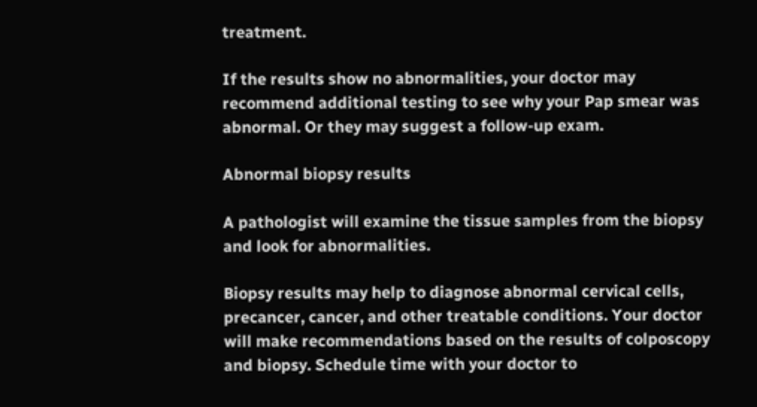treatment.

If the results show no abnormalities, your doctor may recommend additional testing to see why your Pap smear was abnormal. Or they may suggest a follow-up exam.

Abnormal biopsy results

A pathologist will examine the tissue samples from the biopsy and look for abnormalities.

Biopsy results may help to diagnose abnormal cervical cells, precancer, cancer, and other treatable conditions. Your doctor will make recommendations based on the results of colposcopy and biopsy. Schedule time with your doctor to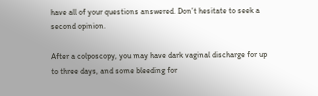have all of your questions answered. Don’t hesitate to seek a second opinion.

After a colposcopy, you may have dark vaginal discharge for up to three days, and some bleeding for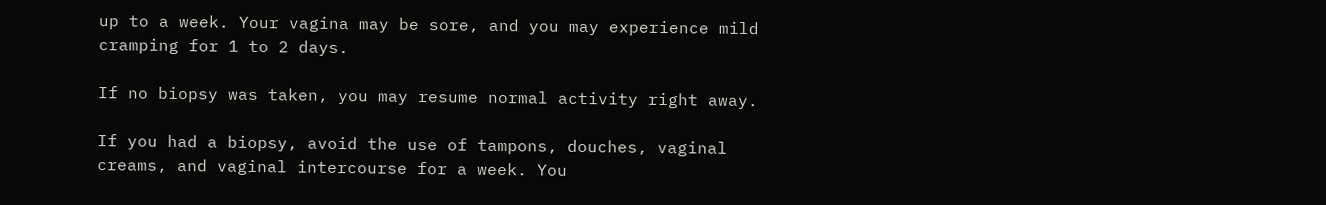up to a week. Your vagina may be sore, and you may experience mild cramping for 1 to 2 days.

If no biopsy was taken, you may resume normal activity right away.

If you had a biopsy, avoid the use of tampons, douches, vaginal creams, and vaginal intercourse for a week. You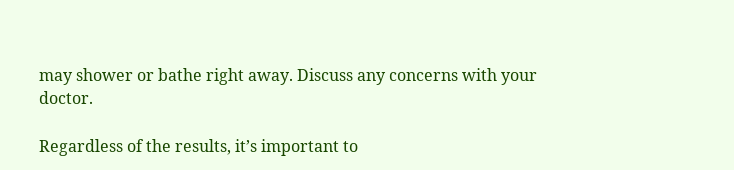may shower or bathe right away. Discuss any concerns with your doctor.

Regardless of the results, it’s important to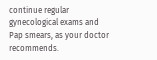continue regular gynecological exams and Pap smears, as your doctor recommends.